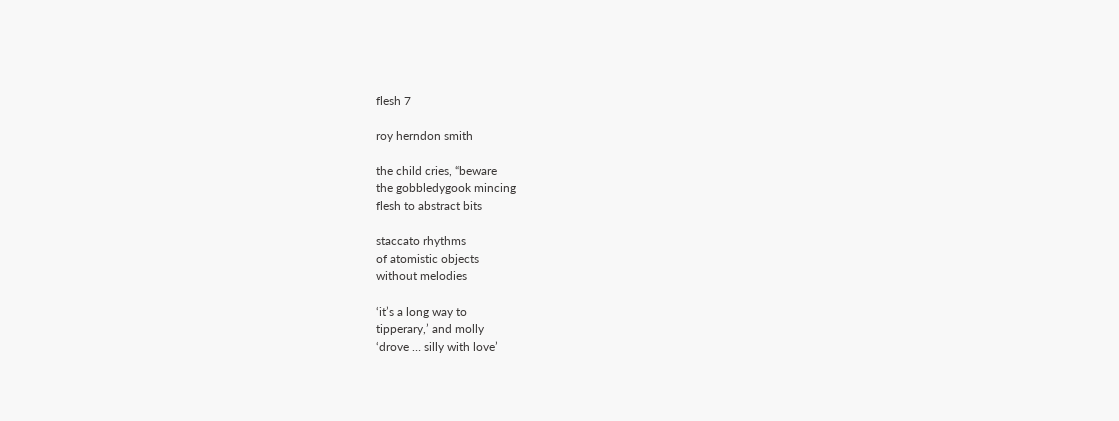flesh 7

roy herndon smith

the child cries, “beware
the gobbledygook mincing
flesh to abstract bits

staccato rhythms
of atomistic objects
without melodies

‘it’s a long way to
tipperary,’ and molly
‘drove … silly with love’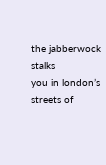the jabberwock stalks
you in london’s streets of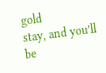gold
stay, and you’ll be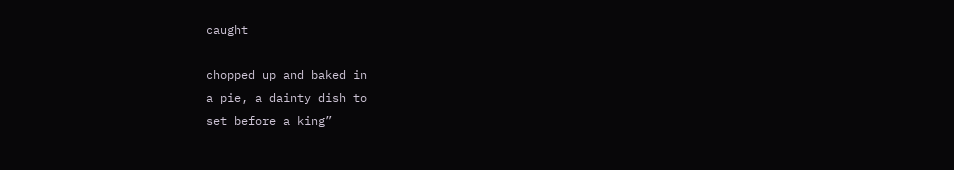caught

chopped up and baked in
a pie, a dainty dish to
set before a king”